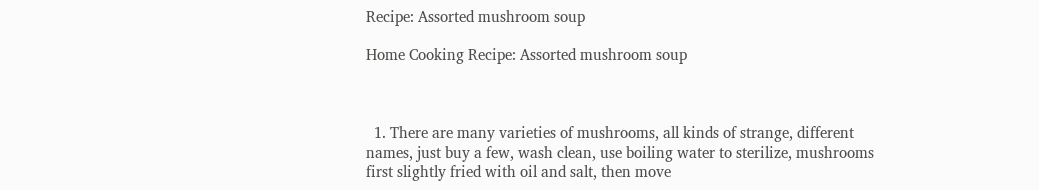Recipe: Assorted mushroom soup

Home Cooking Recipe: Assorted mushroom soup



  1. There are many varieties of mushrooms, all kinds of strange, different names, just buy a few, wash clean, use boiling water to sterilize, mushrooms first slightly fried with oil and salt, then move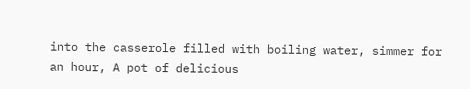into the casserole filled with boiling water, simmer for an hour, A pot of delicious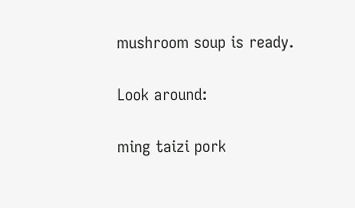mushroom soup is ready.

Look around:

ming taizi pork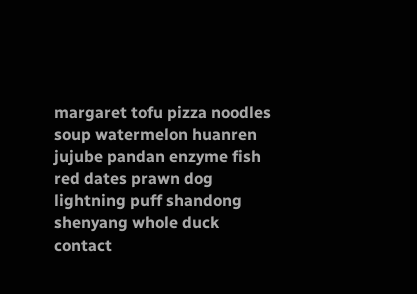margaret tofu pizza noodles soup watermelon huanren jujube pandan enzyme fish red dates prawn dog lightning puff shandong shenyang whole duck contact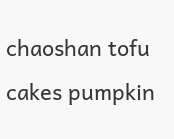chaoshan tofu cakes pumpkin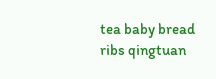tea baby bread ribs qingtuan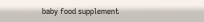baby food supplement